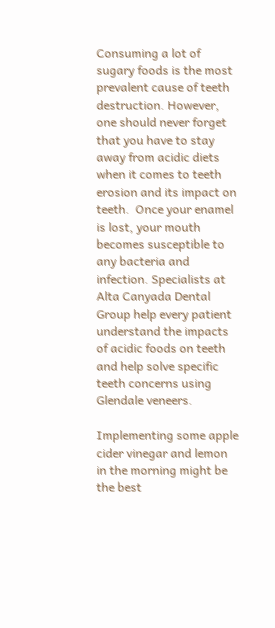Consuming a lot of sugary foods is the most prevalent cause of teeth destruction. However, one should never forget that you have to stay away from acidic diets when it comes to teeth erosion and its impact on teeth.  Once your enamel is lost, your mouth becomes susceptible to any bacteria and infection. Specialists at Alta Canyada Dental Group help every patient understand the impacts of acidic foods on teeth and help solve specific teeth concerns using Glendale veneers.

Implementing some apple cider vinegar and lemon in the morning might be the best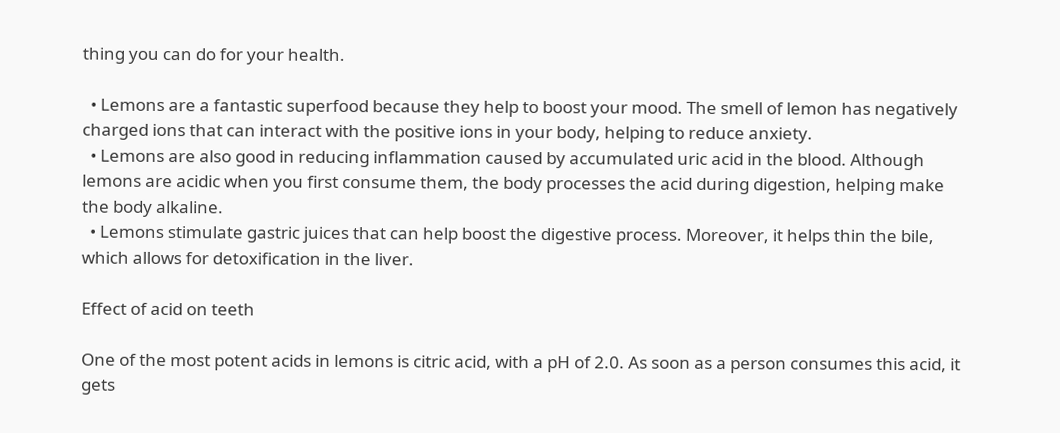thing you can do for your health.

  • Lemons are a fantastic superfood because they help to boost your mood. The smell of lemon has negatively charged ions that can interact with the positive ions in your body, helping to reduce anxiety.
  • Lemons are also good in reducing inflammation caused by accumulated uric acid in the blood. Although lemons are acidic when you first consume them, the body processes the acid during digestion, helping make the body alkaline.
  • Lemons stimulate gastric juices that can help boost the digestive process. Moreover, it helps thin the bile, which allows for detoxification in the liver.

Effect of acid on teeth

One of the most potent acids in lemons is citric acid, with a pH of 2.0. As soon as a person consumes this acid, it gets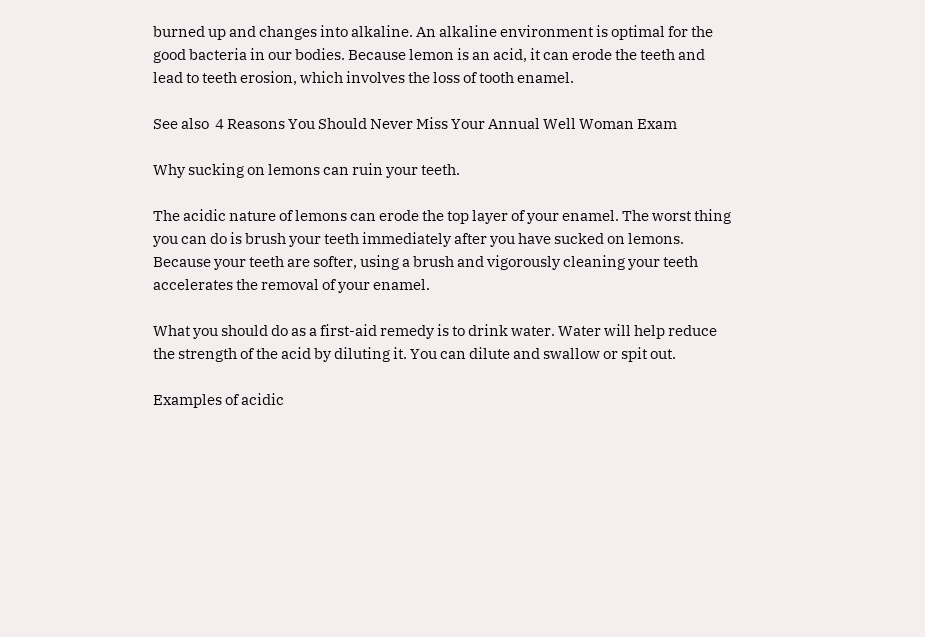burned up and changes into alkaline. An alkaline environment is optimal for the good bacteria in our bodies. Because lemon is an acid, it can erode the teeth and lead to teeth erosion, which involves the loss of tooth enamel.

See also  4 Reasons You Should Never Miss Your Annual Well Woman Exam

Why sucking on lemons can ruin your teeth.

The acidic nature of lemons can erode the top layer of your enamel. The worst thing you can do is brush your teeth immediately after you have sucked on lemons. Because your teeth are softer, using a brush and vigorously cleaning your teeth accelerates the removal of your enamel.

What you should do as a first-aid remedy is to drink water. Water will help reduce the strength of the acid by diluting it. You can dilute and swallow or spit out.

Examples of acidic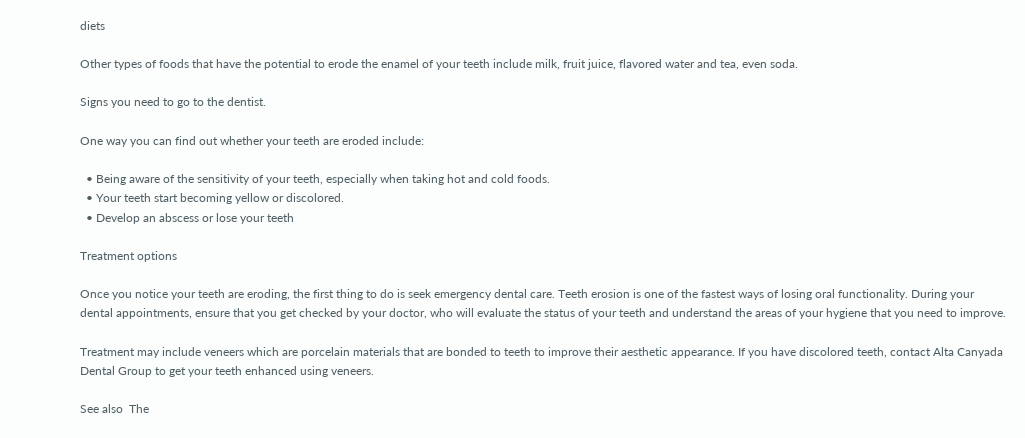diets

Other types of foods that have the potential to erode the enamel of your teeth include milk, fruit juice, flavored water and tea, even soda.

Signs you need to go to the dentist.

One way you can find out whether your teeth are eroded include:

  • Being aware of the sensitivity of your teeth, especially when taking hot and cold foods.
  • Your teeth start becoming yellow or discolored.
  • Develop an abscess or lose your teeth

Treatment options

Once you notice your teeth are eroding, the first thing to do is seek emergency dental care. Teeth erosion is one of the fastest ways of losing oral functionality. During your dental appointments, ensure that you get checked by your doctor, who will evaluate the status of your teeth and understand the areas of your hygiene that you need to improve.

Treatment may include veneers which are porcelain materials that are bonded to teeth to improve their aesthetic appearance. If you have discolored teeth, contact Alta Canyada Dental Group to get your teeth enhanced using veneers.

See also  The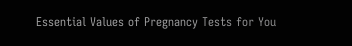Essential Values of Pregnancy Tests for You